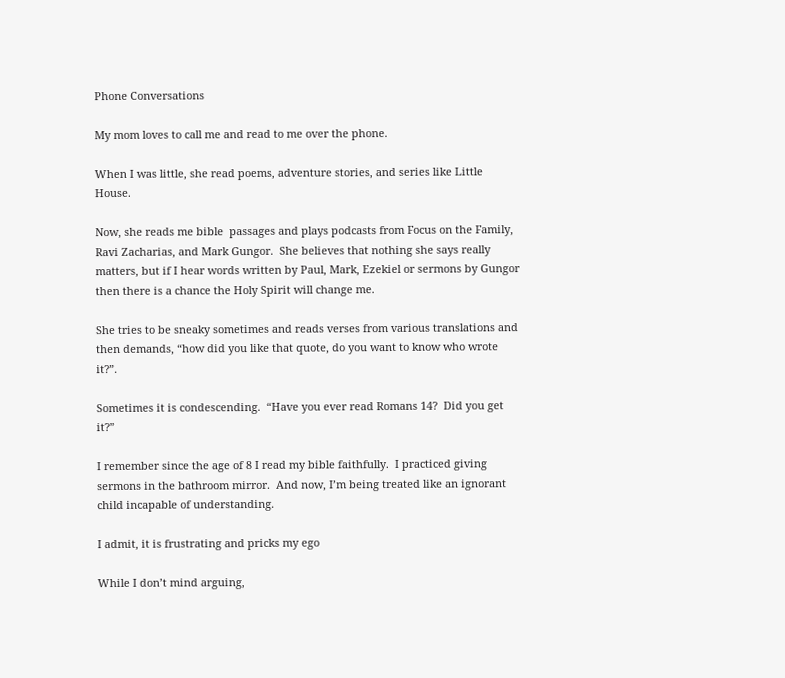Phone Conversations

My mom loves to call me and read to me over the phone.

When I was little, she read poems, adventure stories, and series like Little House.

Now, she reads me bible  passages and plays podcasts from Focus on the Family, Ravi Zacharias, and Mark Gungor.  She believes that nothing she says really matters, but if I hear words written by Paul, Mark, Ezekiel or sermons by Gungor then there is a chance the Holy Spirit will change me.

She tries to be sneaky sometimes and reads verses from various translations and then demands, “how did you like that quote, do you want to know who wrote it?”.

Sometimes it is condescending.  “Have you ever read Romans 14?  Did you get it?”

I remember since the age of 8 I read my bible faithfully.  I practiced giving sermons in the bathroom mirror.  And now, I’m being treated like an ignorant child incapable of understanding.

I admit, it is frustrating and pricks my ego

While I don’t mind arguing,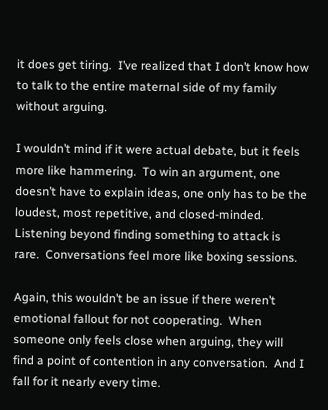it does get tiring.  I’ve realized that I don’t know how to talk to the entire maternal side of my family without arguing.

I wouldn’t mind if it were actual debate, but it feels more like hammering.  To win an argument, one doesn’t have to explain ideas, one only has to be the loudest, most repetitive, and closed-minded.  Listening beyond finding something to attack is rare.  Conversations feel more like boxing sessions.

Again, this wouldn’t be an issue if there weren’t emotional fallout for not cooperating.  When someone only feels close when arguing, they will find a point of contention in any conversation.  And I fall for it nearly every time.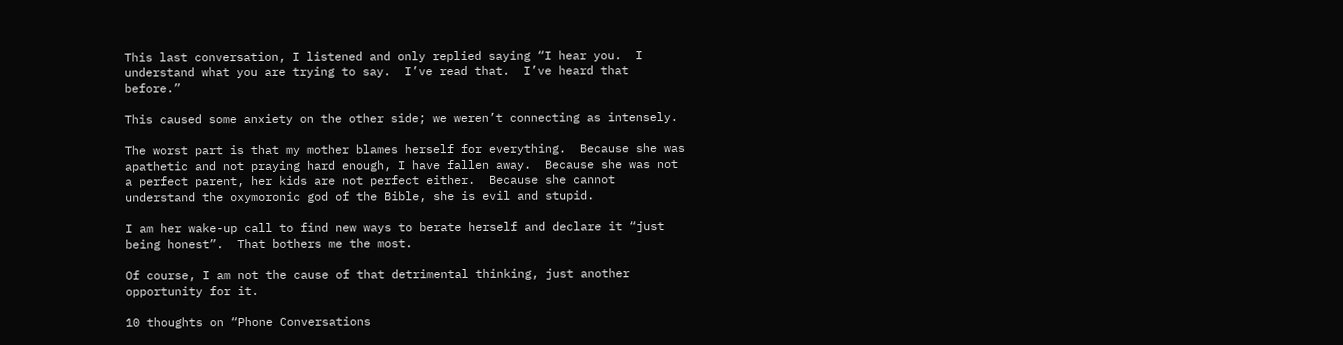This last conversation, I listened and only replied saying “I hear you.  I understand what you are trying to say.  I’ve read that.  I’ve heard that before.”

This caused some anxiety on the other side; we weren’t connecting as intensely.

The worst part is that my mother blames herself for everything.  Because she was apathetic and not praying hard enough, I have fallen away.  Because she was not a perfect parent, her kids are not perfect either.  Because she cannot understand the oxymoronic god of the Bible, she is evil and stupid.

I am her wake-up call to find new ways to berate herself and declare it “just being honest”.  That bothers me the most.

Of course, I am not the cause of that detrimental thinking, just another opportunity for it.

10 thoughts on “Phone Conversations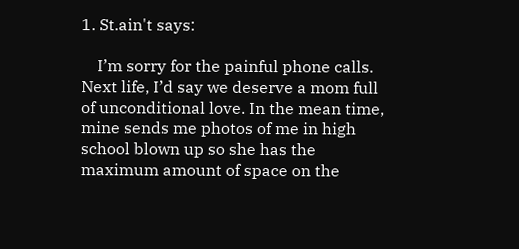1. St.ain't says:

    I’m sorry for the painful phone calls. Next life, I’d say we deserve a mom full of unconditional love. In the mean time, mine sends me photos of me in high school blown up so she has the maximum amount of space on the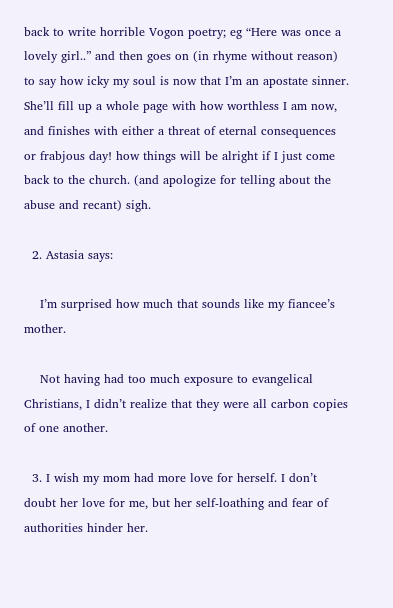back to write horrible Vogon poetry; eg “Here was once a lovely girl..” and then goes on (in rhyme without reason) to say how icky my soul is now that I’m an apostate sinner. She’ll fill up a whole page with how worthless I am now, and finishes with either a threat of eternal consequences or frabjous day! how things will be alright if I just come back to the church. (and apologize for telling about the abuse and recant) sigh.

  2. Astasia says:

    I’m surprised how much that sounds like my fiancee’s mother.

    Not having had too much exposure to evangelical Christians, I didn’t realize that they were all carbon copies of one another.

  3. I wish my mom had more love for herself. I don’t doubt her love for me, but her self-loathing and fear of authorities hinder her.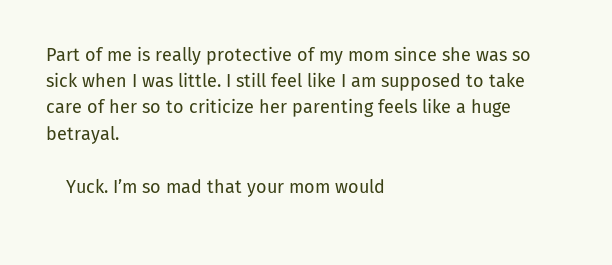Part of me is really protective of my mom since she was so sick when I was little. I still feel like I am supposed to take care of her so to criticize her parenting feels like a huge betrayal.

    Yuck. I’m so mad that your mom would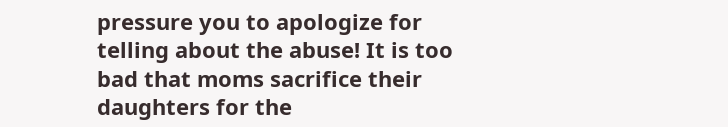pressure you to apologize for telling about the abuse! It is too bad that moms sacrifice their daughters for the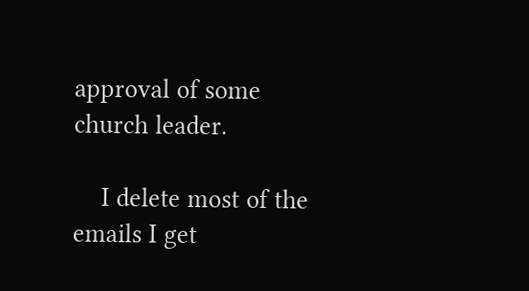approval of some church leader.

    I delete most of the emails I get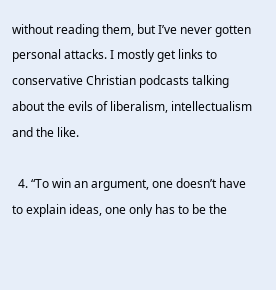without reading them, but I’ve never gotten personal attacks. I mostly get links to conservative Christian podcasts talking about the evils of liberalism, intellectualism and the like.

  4. “To win an argument, one doesn’t have to explain ideas, one only has to be the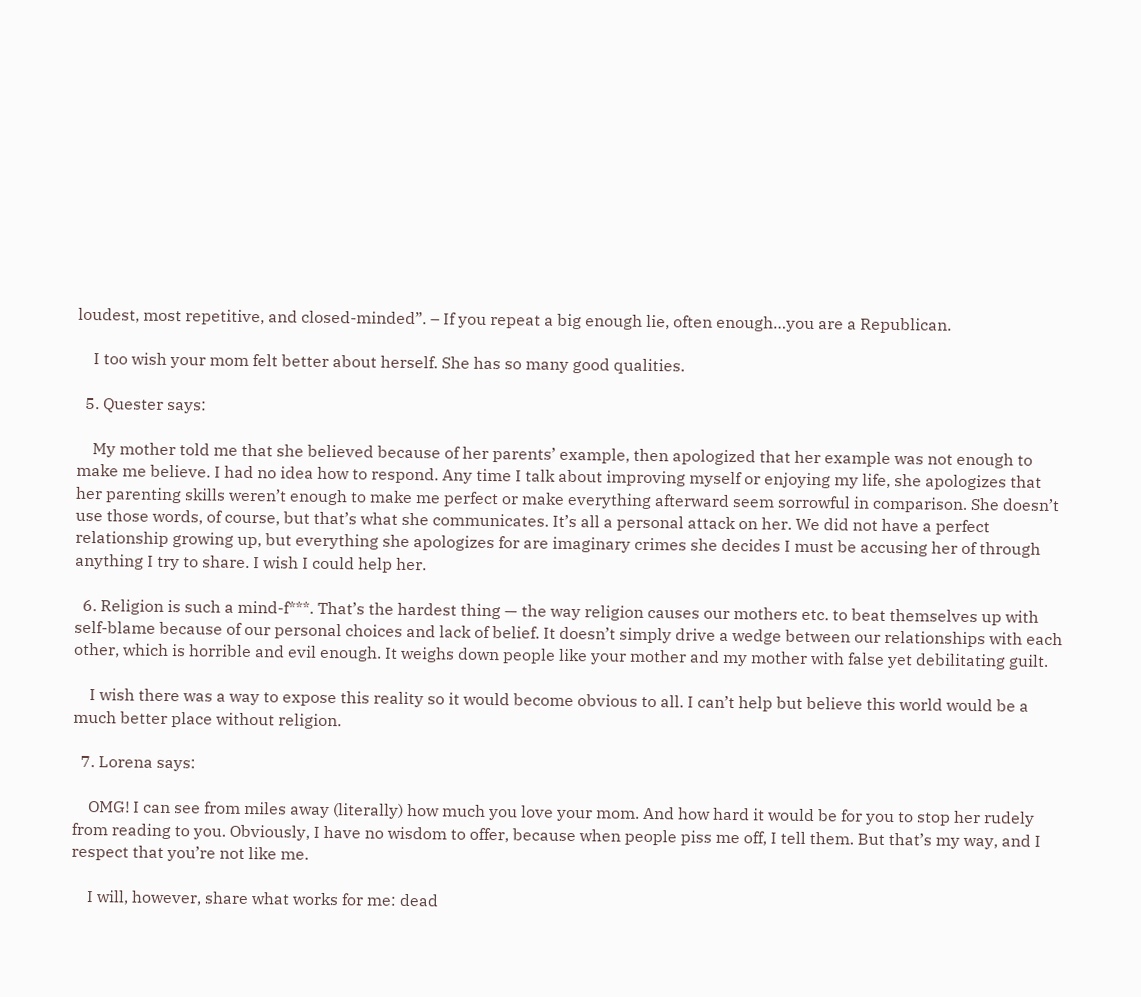loudest, most repetitive, and closed-minded”. – If you repeat a big enough lie, often enough…you are a Republican.

    I too wish your mom felt better about herself. She has so many good qualities.

  5. Quester says:

    My mother told me that she believed because of her parents’ example, then apologized that her example was not enough to make me believe. I had no idea how to respond. Any time I talk about improving myself or enjoying my life, she apologizes that her parenting skills weren’t enough to make me perfect or make everything afterward seem sorrowful in comparison. She doesn’t use those words, of course, but that’s what she communicates. It’s all a personal attack on her. We did not have a perfect relationship growing up, but everything she apologizes for are imaginary crimes she decides I must be accusing her of through anything I try to share. I wish I could help her.

  6. Religion is such a mind-f***. That’s the hardest thing — the way religion causes our mothers etc. to beat themselves up with self-blame because of our personal choices and lack of belief. It doesn’t simply drive a wedge between our relationships with each other, which is horrible and evil enough. It weighs down people like your mother and my mother with false yet debilitating guilt.

    I wish there was a way to expose this reality so it would become obvious to all. I can’t help but believe this world would be a much better place without religion.

  7. Lorena says:

    OMG! I can see from miles away (literally) how much you love your mom. And how hard it would be for you to stop her rudely from reading to you. Obviously, I have no wisdom to offer, because when people piss me off, I tell them. But that’s my way, and I respect that you’re not like me.

    I will, however, share what works for me: dead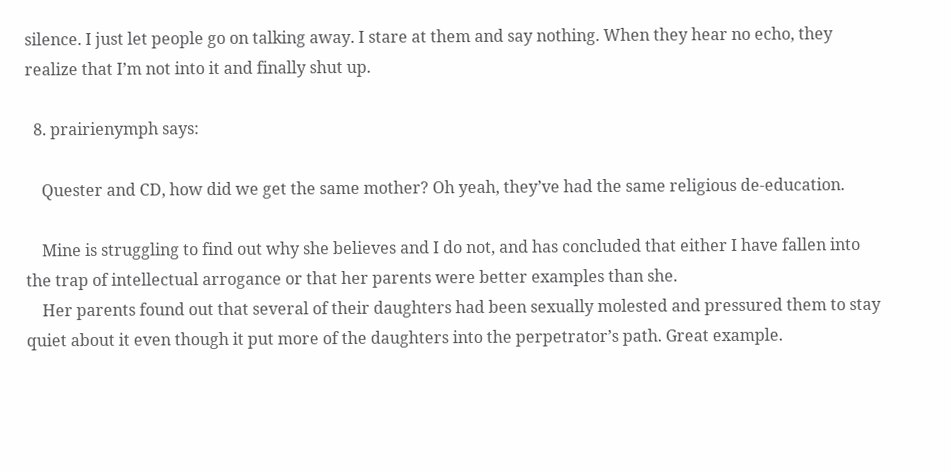silence. I just let people go on talking away. I stare at them and say nothing. When they hear no echo, they realize that I’m not into it and finally shut up.

  8. prairienymph says:

    Quester and CD, how did we get the same mother? Oh yeah, they’ve had the same religious de-education.

    Mine is struggling to find out why she believes and I do not, and has concluded that either I have fallen into the trap of intellectual arrogance or that her parents were better examples than she.
    Her parents found out that several of their daughters had been sexually molested and pressured them to stay quiet about it even though it put more of the daughters into the perpetrator’s path. Great example.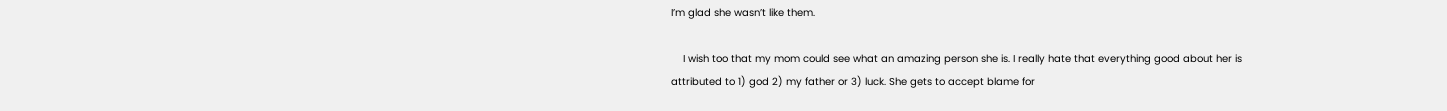I’m glad she wasn’t like them.

    I wish too that my mom could see what an amazing person she is. I really hate that everything good about her is attributed to 1) god 2) my father or 3) luck. She gets to accept blame for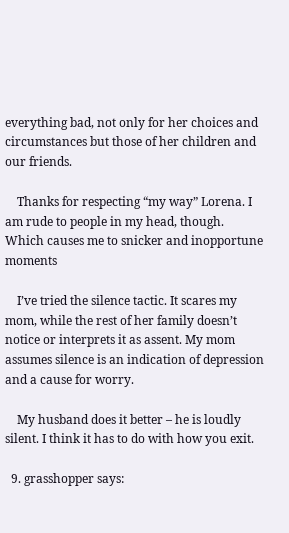everything bad, not only for her choices and circumstances but those of her children and our friends.

    Thanks for respecting “my way” Lorena. I am rude to people in my head, though. Which causes me to snicker and inopportune moments

    I’ve tried the silence tactic. It scares my mom, while the rest of her family doesn’t notice or interprets it as assent. My mom assumes silence is an indication of depression and a cause for worry.

    My husband does it better – he is loudly silent. I think it has to do with how you exit.

  9. grasshopper says: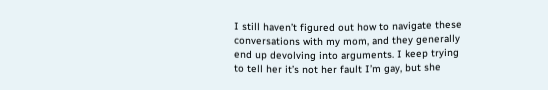I still haven’t figured out how to navigate these conversations with my mom, and they generally end up devolving into arguments. I keep trying to tell her it’s not her fault I’m gay, but she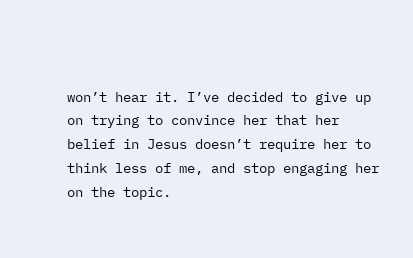won’t hear it. I’ve decided to give up on trying to convince her that her belief in Jesus doesn’t require her to think less of me, and stop engaging her on the topic.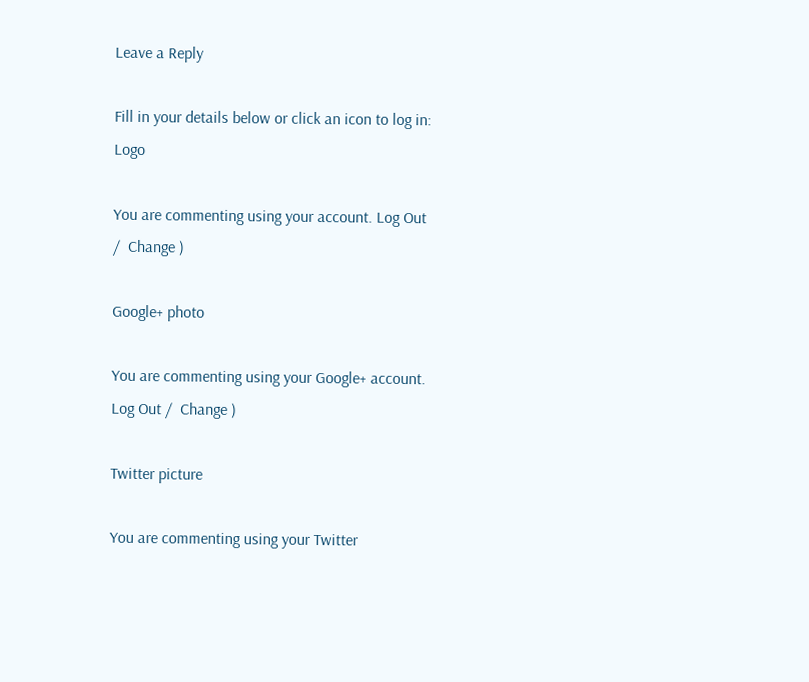Leave a Reply

Fill in your details below or click an icon to log in: Logo

You are commenting using your account. Log Out /  Change )

Google+ photo

You are commenting using your Google+ account. Log Out /  Change )

Twitter picture

You are commenting using your Twitter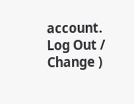account. Log Out /  Change )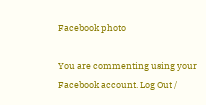Facebook photo

You are commenting using your Facebook account. Log Out /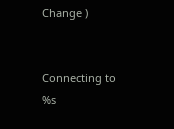Change )


Connecting to %s